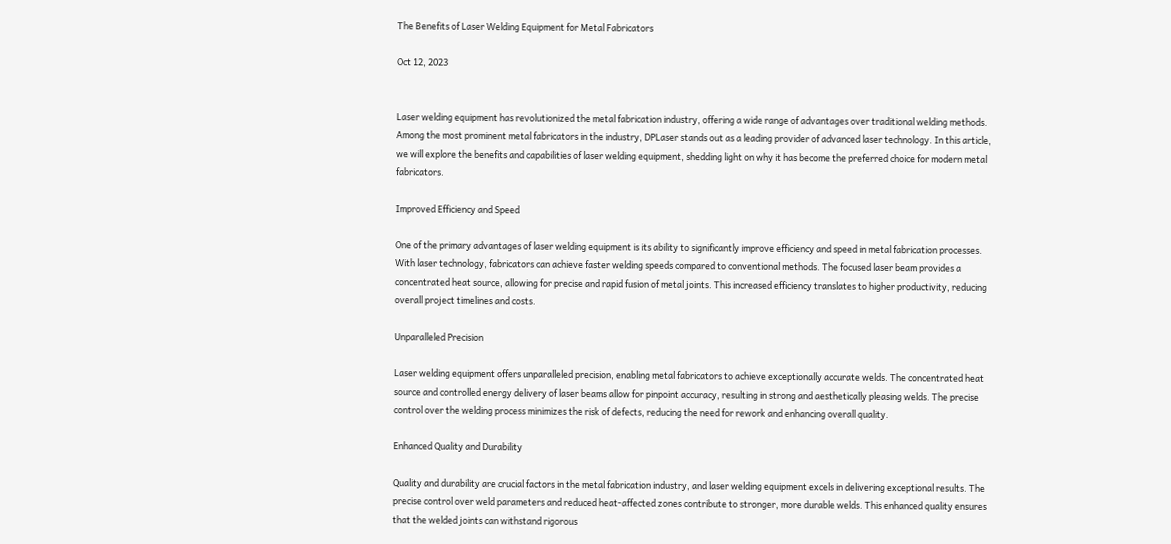The Benefits of Laser Welding Equipment for Metal Fabricators

Oct 12, 2023


Laser welding equipment has revolutionized the metal fabrication industry, offering a wide range of advantages over traditional welding methods. Among the most prominent metal fabricators in the industry, DPLaser stands out as a leading provider of advanced laser technology. In this article, we will explore the benefits and capabilities of laser welding equipment, shedding light on why it has become the preferred choice for modern metal fabricators.

Improved Efficiency and Speed

One of the primary advantages of laser welding equipment is its ability to significantly improve efficiency and speed in metal fabrication processes. With laser technology, fabricators can achieve faster welding speeds compared to conventional methods. The focused laser beam provides a concentrated heat source, allowing for precise and rapid fusion of metal joints. This increased efficiency translates to higher productivity, reducing overall project timelines and costs.

Unparalleled Precision

Laser welding equipment offers unparalleled precision, enabling metal fabricators to achieve exceptionally accurate welds. The concentrated heat source and controlled energy delivery of laser beams allow for pinpoint accuracy, resulting in strong and aesthetically pleasing welds. The precise control over the welding process minimizes the risk of defects, reducing the need for rework and enhancing overall quality.

Enhanced Quality and Durability

Quality and durability are crucial factors in the metal fabrication industry, and laser welding equipment excels in delivering exceptional results. The precise control over weld parameters and reduced heat-affected zones contribute to stronger, more durable welds. This enhanced quality ensures that the welded joints can withstand rigorous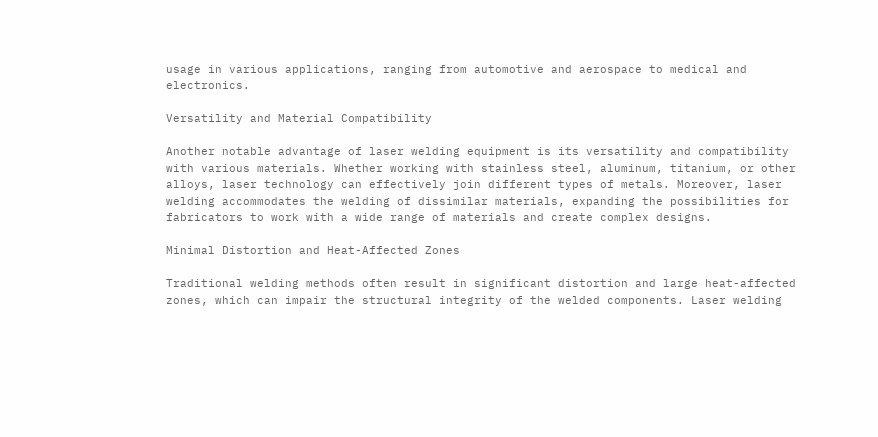usage in various applications, ranging from automotive and aerospace to medical and electronics.

Versatility and Material Compatibility

Another notable advantage of laser welding equipment is its versatility and compatibility with various materials. Whether working with stainless steel, aluminum, titanium, or other alloys, laser technology can effectively join different types of metals. Moreover, laser welding accommodates the welding of dissimilar materials, expanding the possibilities for fabricators to work with a wide range of materials and create complex designs.

Minimal Distortion and Heat-Affected Zones

Traditional welding methods often result in significant distortion and large heat-affected zones, which can impair the structural integrity of the welded components. Laser welding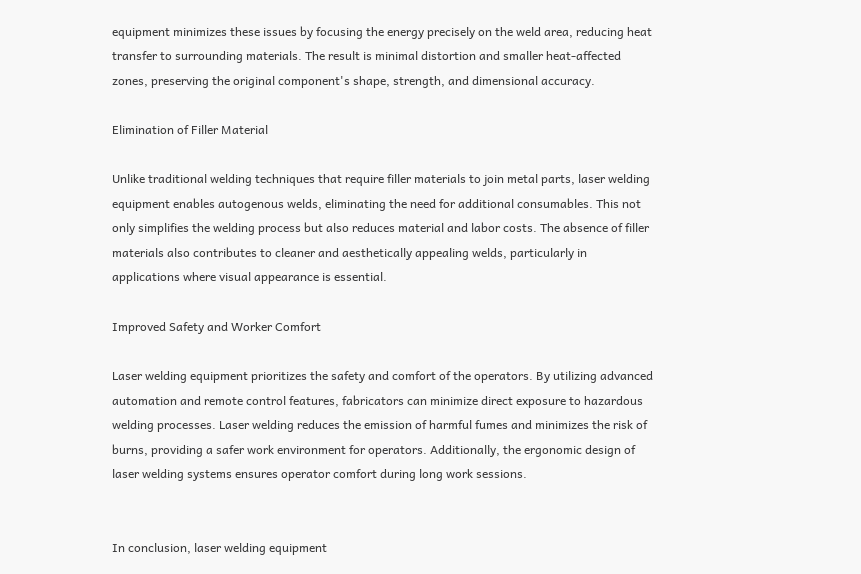equipment minimizes these issues by focusing the energy precisely on the weld area, reducing heat transfer to surrounding materials. The result is minimal distortion and smaller heat-affected zones, preserving the original component's shape, strength, and dimensional accuracy.

Elimination of Filler Material

Unlike traditional welding techniques that require filler materials to join metal parts, laser welding equipment enables autogenous welds, eliminating the need for additional consumables. This not only simplifies the welding process but also reduces material and labor costs. The absence of filler materials also contributes to cleaner and aesthetically appealing welds, particularly in applications where visual appearance is essential.

Improved Safety and Worker Comfort

Laser welding equipment prioritizes the safety and comfort of the operators. By utilizing advanced automation and remote control features, fabricators can minimize direct exposure to hazardous welding processes. Laser welding reduces the emission of harmful fumes and minimizes the risk of burns, providing a safer work environment for operators. Additionally, the ergonomic design of laser welding systems ensures operator comfort during long work sessions.


In conclusion, laser welding equipment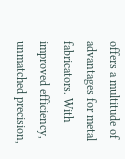offers a multitude of advantages for metal fabricators. With improved efficiency, unmatched precision,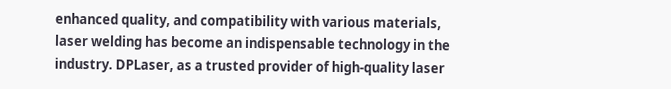enhanced quality, and compatibility with various materials, laser welding has become an indispensable technology in the industry. DPLaser, as a trusted provider of high-quality laser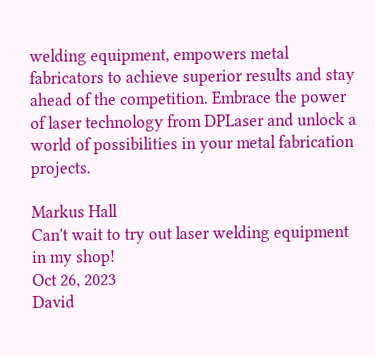welding equipment, empowers metal fabricators to achieve superior results and stay ahead of the competition. Embrace the power of laser technology from DPLaser and unlock a world of possibilities in your metal fabrication projects.

Markus Hall
Can't wait to try out laser welding equipment in my shop!
Oct 26, 2023
David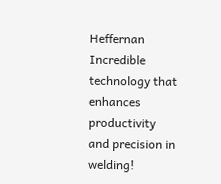Heffernan
Incredible technology that enhances productivity and precision in welding!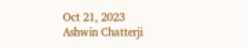Oct 21, 2023
Ashwin Chatterji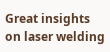Great insights on laser welding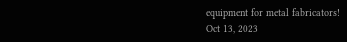equipment for metal fabricators!
Oct 13, 2023